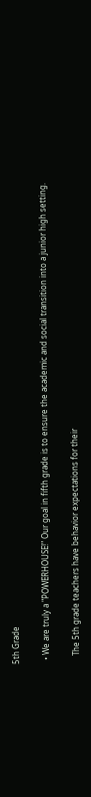5th Grade

  • We are truly a "POWERHOUSE!" Our goal in fifth grade is to ensure the academic and social transition into a junior high setting.

    The 5th grade teachers have behavior expectations for their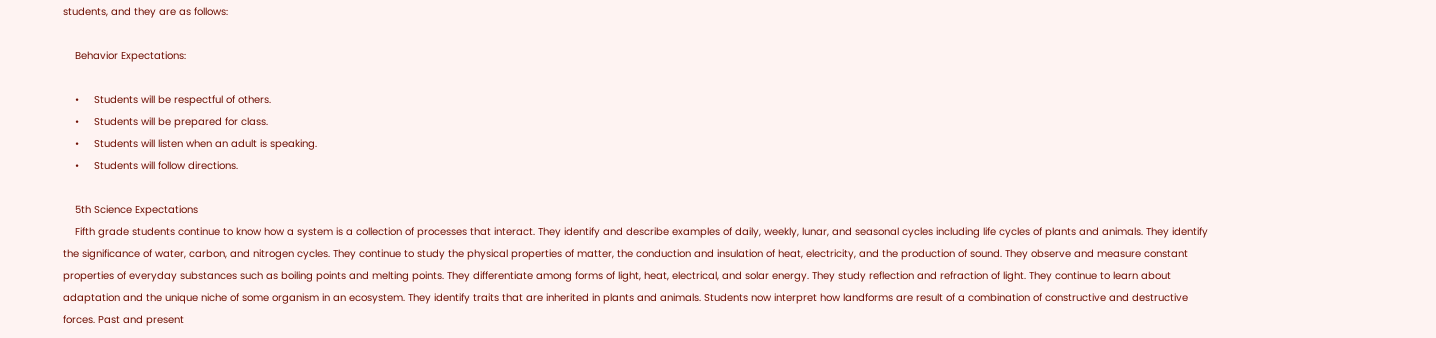students, and they are as follows:

    Behavior Expectations:

    •     Students will be respectful of others.
    •     Students will be prepared for class.
    •     Students will listen when an adult is speaking.
    •     Students will follow directions.

    5th Science Expectations
    Fifth grade students continue to know how a system is a collection of processes that interact. They identify and describe examples of daily, weekly, lunar, and seasonal cycles including life cycles of plants and animals. They identify the significance of water, carbon, and nitrogen cycles. They continue to study the physical properties of matter, the conduction and insulation of heat, electricity, and the production of sound. They observe and measure constant properties of everyday substances such as boiling points and melting points. They differentiate among forms of light, heat, electrical, and solar energy. They study reflection and refraction of light. They continue to learn about adaptation and the unique niche of some organism in an ecosystem. They identify traits that are inherited in plants and animals. Students now interpret how landforms are result of a combination of constructive and destructive forces. Past and present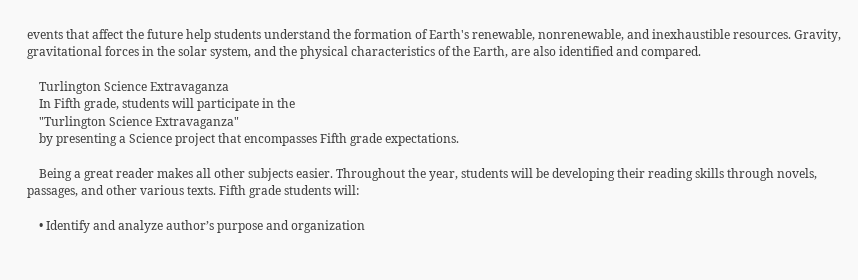events that affect the future help students understand the formation of Earth's renewable, nonrenewable, and inexhaustible resources. Gravity, gravitational forces in the solar system, and the physical characteristics of the Earth, are also identified and compared.

    Turlington Science Extravaganza
    In Fifth grade, students will participate in the
    "Turlington Science Extravaganza"
    by presenting a Science project that encompasses Fifth grade expectations.

    Being a great reader makes all other subjects easier. Throughout the year, students will be developing their reading skills through novels, passages, and other various texts. Fifth grade students will:

    • Identify and analyze author’s purpose and organization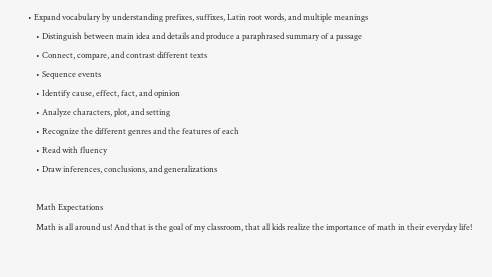• Expand vocabulary by understanding prefixes, suffixes, Latin root words, and multiple meanings
    • Distinguish between main idea and details and produce a paraphrased summary of a passage
    • Connect, compare, and contrast different texts
    • Sequence events
    • Identify cause, effect, fact, and opinion
    • Analyze characters, plot, and setting
    • Recognize the different genres and the features of each
    • Read with fluency
    • Draw inferences, conclusions, and generalizations

    Math Expectations
    Math is all around us! And that is the goal of my classroom, that all kids realize the importance of math in their everyday life!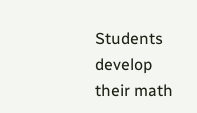Students develop their math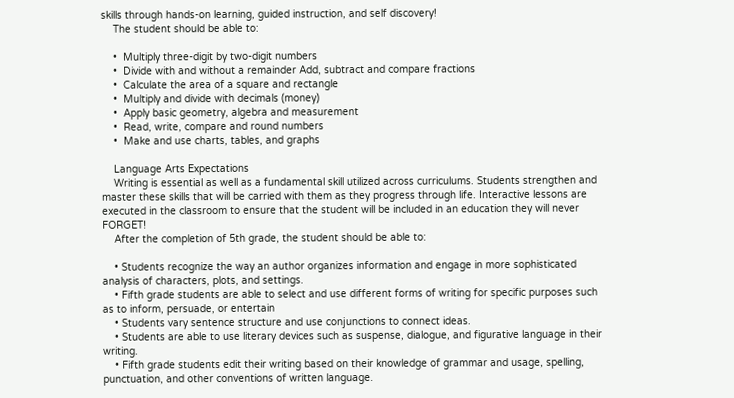skills through hands-on learning, guided instruction, and self discovery!
    The student should be able to:

    •  Multiply three-digit by two-digit numbers
    •  Divide with and without a remainder Add, subtract and compare fractions
    •  Calculate the area of a square and rectangle
    •  Multiply and divide with decimals (money)
    •  Apply basic geometry, algebra and measurement
    •  Read, write, compare and round numbers
    •  Make and use charts, tables, and graphs

    Language Arts Expectations
    Writing is essential as well as a fundamental skill utilized across curriculums. Students strengthen and master these skills that will be carried with them as they progress through life. Interactive lessons are executed in the classroom to ensure that the student will be included in an education they will never FORGET!
    After the completion of 5th grade, the student should be able to:

    • Students recognize the way an author organizes information and engage in more sophisticated analysis of characters, plots, and settings.
    • Fifth grade students are able to select and use different forms of writing for specific purposes such as to inform, persuade, or entertain
    • Students vary sentence structure and use conjunctions to connect ideas.
    • Students are able to use literary devices such as suspense, dialogue, and figurative language in their writing.
    • Fifth grade students edit their writing based on their knowledge of grammar and usage, spelling, punctuation, and other conventions of written language.